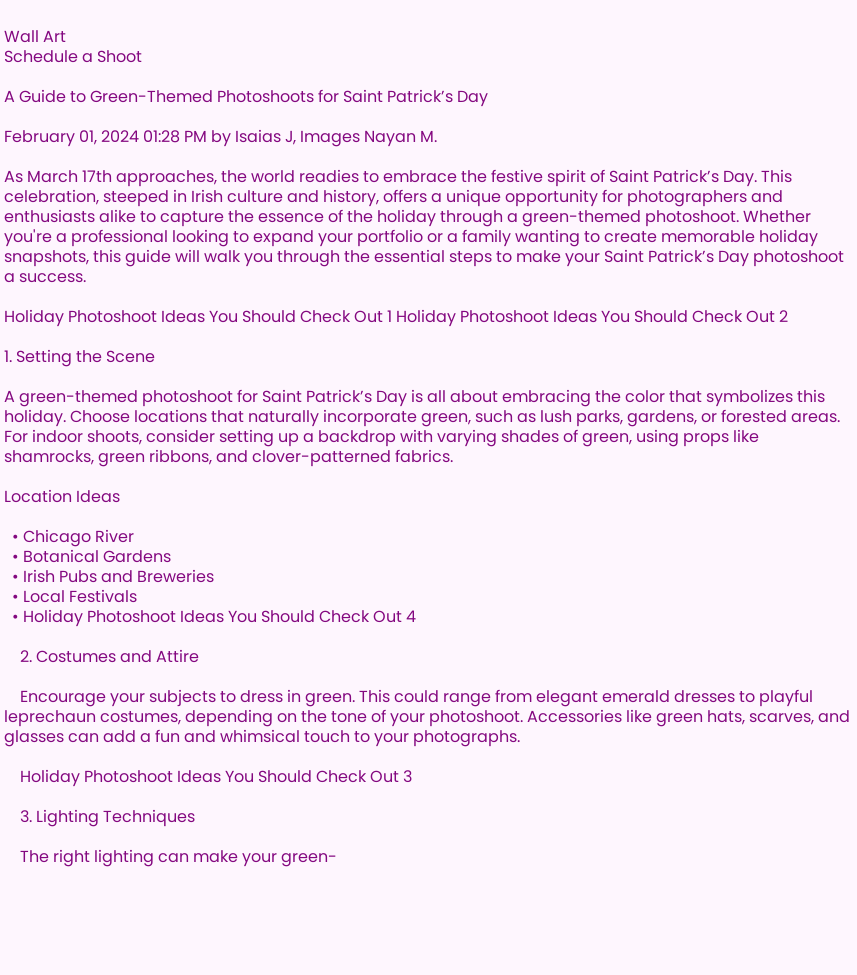Wall Art
Schedule a Shoot

A Guide to Green-Themed Photoshoots for Saint Patrick’s Day

February 01, 2024 01:28 PM by Isaias J, Images Nayan M.

As March 17th approaches, the world readies to embrace the festive spirit of Saint Patrick’s Day. This celebration, steeped in Irish culture and history, offers a unique opportunity for photographers and enthusiasts alike to capture the essence of the holiday through a green-themed photoshoot. Whether you're a professional looking to expand your portfolio or a family wanting to create memorable holiday snapshots, this guide will walk you through the essential steps to make your Saint Patrick’s Day photoshoot a success.

Holiday Photoshoot Ideas You Should Check Out 1 Holiday Photoshoot Ideas You Should Check Out 2

1. Setting the Scene

A green-themed photoshoot for Saint Patrick’s Day is all about embracing the color that symbolizes this holiday. Choose locations that naturally incorporate green, such as lush parks, gardens, or forested areas. For indoor shoots, consider setting up a backdrop with varying shades of green, using props like shamrocks, green ribbons, and clover-patterned fabrics.

Location Ideas

  • Chicago River
  • Botanical Gardens
  • Irish Pubs and Breweries
  • Local Festivals
  • Holiday Photoshoot Ideas You Should Check Out 4

    2. Costumes and Attire

    Encourage your subjects to dress in green. This could range from elegant emerald dresses to playful leprechaun costumes, depending on the tone of your photoshoot. Accessories like green hats, scarves, and glasses can add a fun and whimsical touch to your photographs.

    Holiday Photoshoot Ideas You Should Check Out 3

    3. Lighting Techniques

    The right lighting can make your green-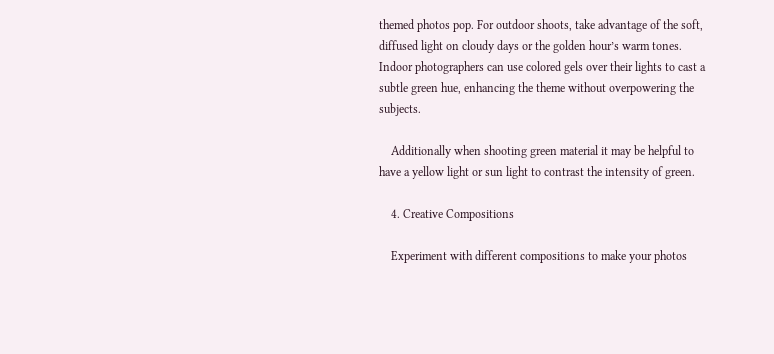themed photos pop. For outdoor shoots, take advantage of the soft, diffused light on cloudy days or the golden hour’s warm tones. Indoor photographers can use colored gels over their lights to cast a subtle green hue, enhancing the theme without overpowering the subjects.

    Additionally when shooting green material it may be helpful to have a yellow light or sun light to contrast the intensity of green.

    4. Creative Compositions

    Experiment with different compositions to make your photos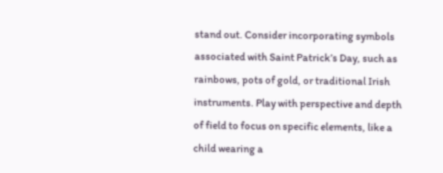stand out. Consider incorporating symbols associated with Saint Patrick’s Day, such as rainbows, pots of gold, or traditional Irish instruments. Play with perspective and depth of field to focus on specific elements, like a child wearing a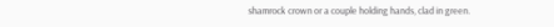shamrock crown or a couple holding hands, clad in green.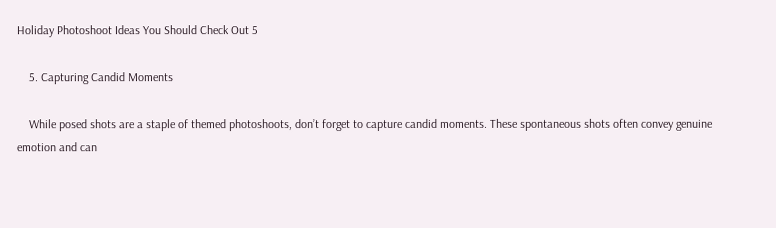Holiday Photoshoot Ideas You Should Check Out 5

    5. Capturing Candid Moments

    While posed shots are a staple of themed photoshoots, don’t forget to capture candid moments. These spontaneous shots often convey genuine emotion and can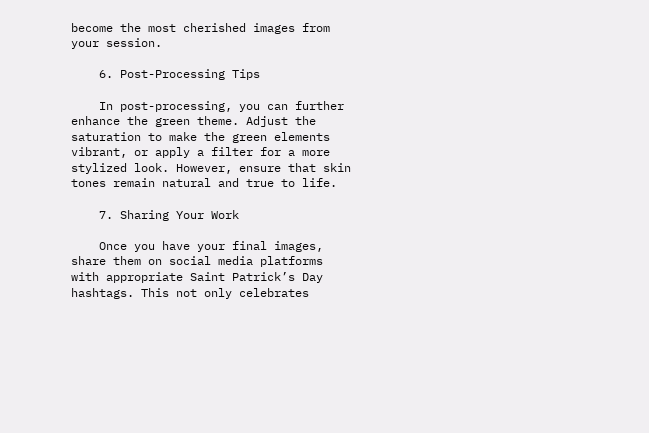become the most cherished images from your session.

    6. Post-Processing Tips

    In post-processing, you can further enhance the green theme. Adjust the saturation to make the green elements vibrant, or apply a filter for a more stylized look. However, ensure that skin tones remain natural and true to life.

    7. Sharing Your Work

    Once you have your final images, share them on social media platforms with appropriate Saint Patrick’s Day hashtags. This not only celebrates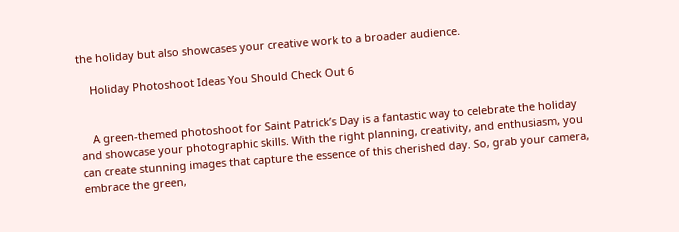the holiday but also showcases your creative work to a broader audience.

    Holiday Photoshoot Ideas You Should Check Out 6


    A green-themed photoshoot for Saint Patrick’s Day is a fantastic way to celebrate the holiday and showcase your photographic skills. With the right planning, creativity, and enthusiasm, you can create stunning images that capture the essence of this cherished day. So, grab your camera, embrace the green,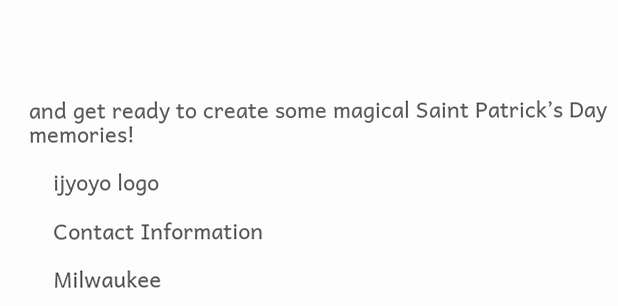and get ready to create some magical Saint Patrick’s Day memories!

    ijyoyo logo

    Contact Information

    Milwaukee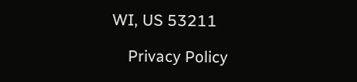WI, US 53211

    Privacy Policy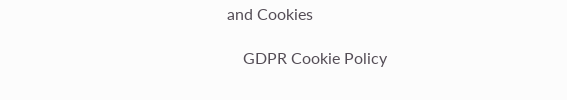and Cookies

    GDPR Cookie Policy